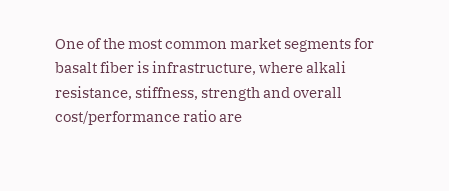One of the most common market segments for basalt fiber is infrastructure, where alkali resistance, stiffness, strength and overall cost/performance ratio are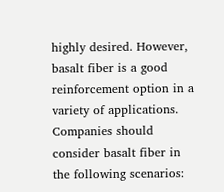highly desired. However, basalt fiber is a good reinforcement option in a variety of applications. Companies should consider basalt fiber in the following scenarios: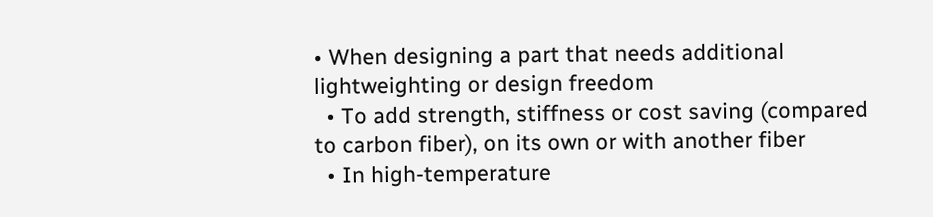• When designing a part that needs additional lightweighting or design freedom
  • To add strength, stiffness or cost saving (compared to carbon fiber), on its own or with another fiber
  • In high-temperature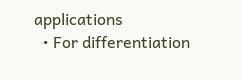applications
  • For differentiation